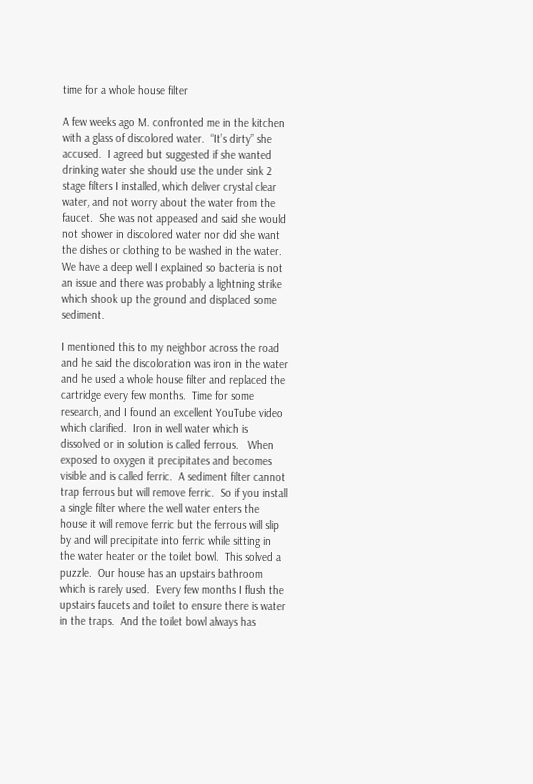time for a whole house filter

A few weeks ago M. confronted me in the kitchen with a glass of discolored water.  “It’s dirty” she accused.  I agreed but suggested if she wanted drinking water she should use the under sink 2 stage filters I installed, which deliver crystal clear water, and not worry about the water from the faucet.  She was not appeased and said she would not shower in discolored water nor did she want the dishes or clothing to be washed in the water.   We have a deep well I explained so bacteria is not an issue and there was probably a lightning strike which shook up the ground and displaced some sediment.

I mentioned this to my neighbor across the road and he said the discoloration was iron in the water and he used a whole house filter and replaced the cartridge every few months.  Time for some research, and I found an excellent YouTube video which clarified.  Iron in well water which is dissolved or in solution is called ferrous.   When exposed to oxygen it precipitates and becomes visible and is called ferric.  A sediment filter cannot trap ferrous but will remove ferric.  So if you install a single filter where the well water enters the house it will remove ferric but the ferrous will slip by and will precipitate into ferric while sitting in the water heater or the toilet bowl.  This solved a puzzle.  Our house has an upstairs bathroom which is rarely used.  Every few months I flush the upstairs faucets and toilet to ensure there is water in the traps.  And the toilet bowl always has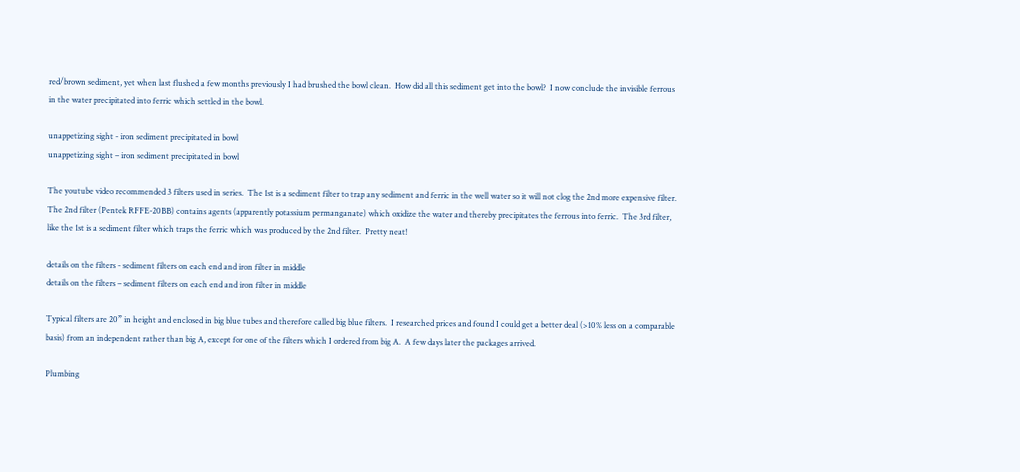red/brown sediment, yet when last flushed a few months previously I had brushed the bowl clean.  How did all this sediment get into the bowl?  I now conclude the invisible ferrous in the water precipitated into ferric which settled in the bowl.

unappetizing sight - iron sediment precipitated in bowl
unappetizing sight – iron sediment precipitated in bowl

The youtube video recommended 3 filters used in series.  The 1st is a sediment filter to trap any sediment and ferric in the well water so it will not clog the 2nd more expensive filter.  The 2nd filter (Pentek RFFE-20BB) contains agents (apparently potassium permanganate) which oxidize the water and thereby precipitates the ferrous into ferric.  The 3rd filter, like the 1st is a sediment filter which traps the ferric which was produced by the 2nd filter.  Pretty neat!

details on the filters - sediment filters on each end and iron filter in middle
details on the filters – sediment filters on each end and iron filter in middle

Typical filters are 20” in height and enclosed in big blue tubes and therefore called big blue filters.  I researched prices and found I could get a better deal (>10% less on a comparable basis) from an independent rather than big A, except for one of the filters which I ordered from big A.  A few days later the packages arrived.

Plumbing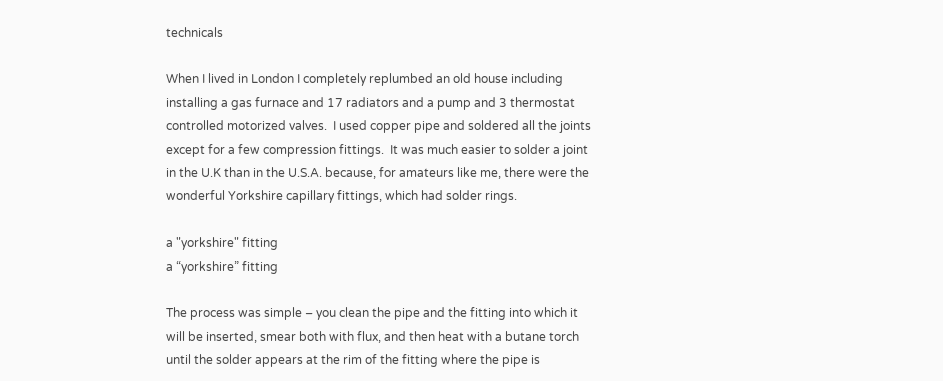technicals

When I lived in London I completely replumbed an old house including installing a gas furnace and 17 radiators and a pump and 3 thermostat controlled motorized valves.  I used copper pipe and soldered all the joints except for a few compression fittings.  It was much easier to solder a joint in the U.K than in the U.S.A. because, for amateurs like me, there were the wonderful Yorkshire capillary fittings, which had solder rings.

a "yorkshire" fitting
a “yorkshire” fitting

The process was simple – you clean the pipe and the fitting into which it will be inserted, smear both with flux, and then heat with a butane torch until the solder appears at the rim of the fitting where the pipe is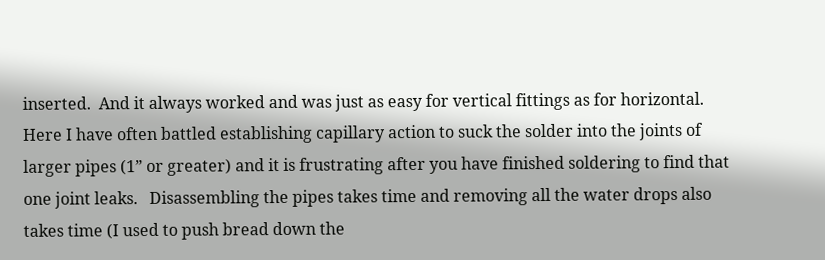inserted.  And it always worked and was just as easy for vertical fittings as for horizontal.  Here I have often battled establishing capillary action to suck the solder into the joints of larger pipes (1” or greater) and it is frustrating after you have finished soldering to find that one joint leaks.   Disassembling the pipes takes time and removing all the water drops also takes time (I used to push bread down the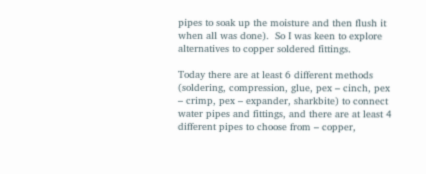pipes to soak up the moisture and then flush it when all was done).  So I was keen to explore alternatives to copper soldered fittings.

Today there are at least 6 different methods (soldering, compression, glue, pex – cinch, pex – crimp, pex – expander, sharkbite) to connect water pipes and fittings, and there are at least 4 different pipes to choose from – copper,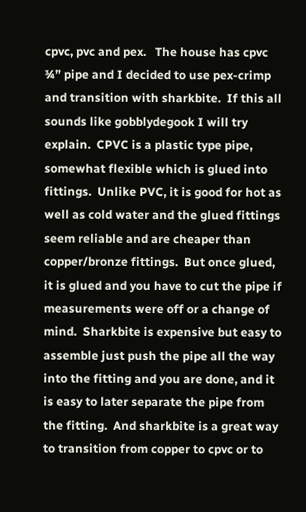cpvc, pvc and pex.   The house has cpvc ¾” pipe and I decided to use pex-crimp and transition with sharkbite.  If this all sounds like gobblydegook I will try explain.  CPVC is a plastic type pipe, somewhat flexible which is glued into fittings.  Unlike PVC, it is good for hot as well as cold water and the glued fittings seem reliable and are cheaper than copper/bronze fittings.  But once glued, it is glued and you have to cut the pipe if measurements were off or a change of mind.  Sharkbite is expensive but easy to assemble just push the pipe all the way into the fitting and you are done, and it is easy to later separate the pipe from the fitting.  And sharkbite is a great way to transition from copper to cpvc or to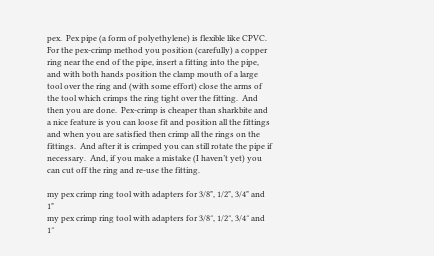pex.  Pex pipe (a form of polyethylene) is flexible like CPVC.  For the pex-crimp method you position (carefully) a copper ring near the end of the pipe, insert a fitting into the pipe, and with both hands position the clamp mouth of a large tool over the ring and (with some effort) close the arms of the tool which crimps the ring tight over the fitting.  And then you are done.  Pex-crimp is cheaper than sharkbite and a nice feature is you can loose fit and position all the fittings and when you are satisfied then crimp all the rings on the fittings.  And after it is crimped you can still rotate the pipe if necessary.  And, if you make a mistake (I haven’t yet) you can cut off the ring and re-use the fitting.

my pex crimp ring tool with adapters for 3/8", 1/2", 3/4" and 1"
my pex crimp ring tool with adapters for 3/8″, 1/2″, 3/4″ and 1″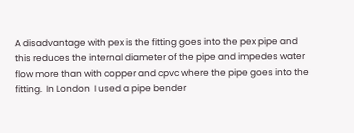A disadvantage with pex is the fitting goes into the pex pipe and this reduces the internal diameter of the pipe and impedes water flow more than with copper and cpvc where the pipe goes into the fitting.  In London  I used a pipe bender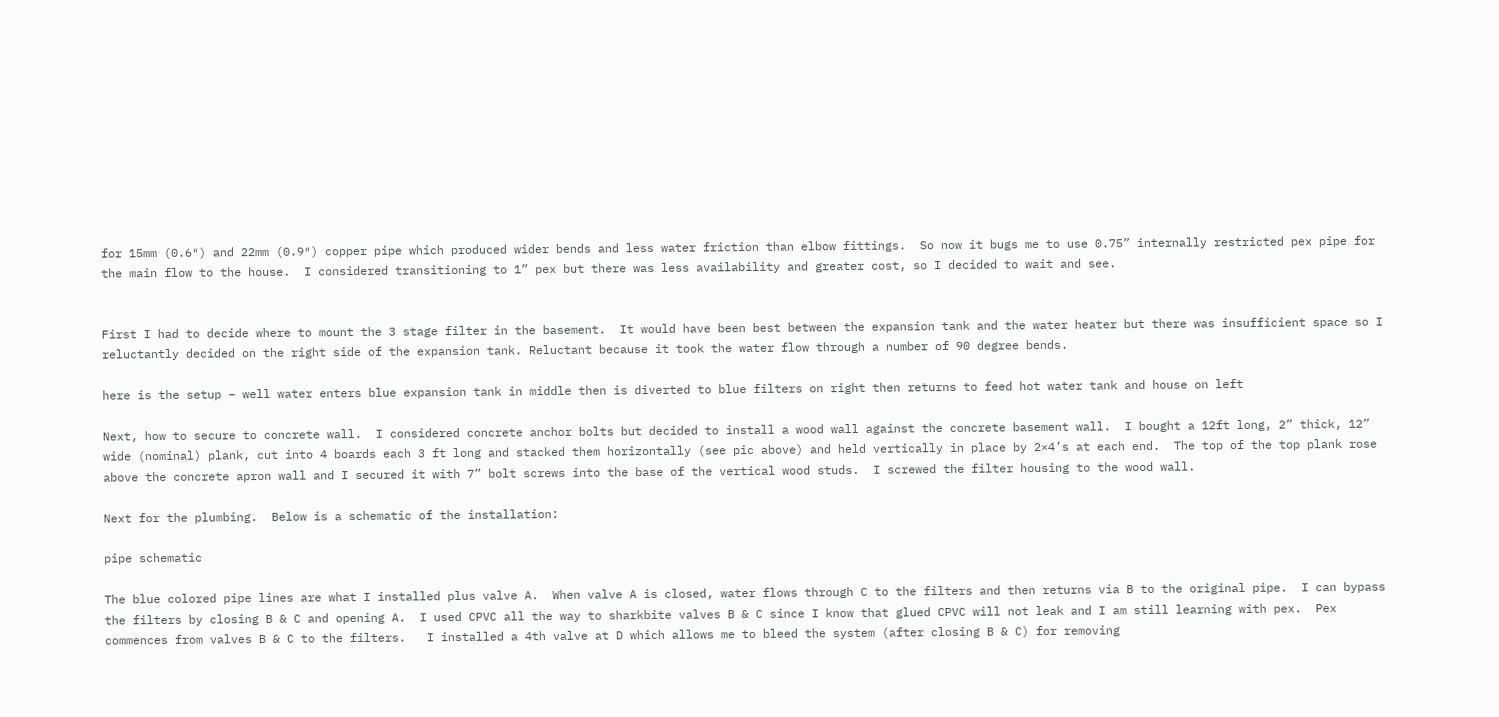for 15mm (0.6″) and 22mm (0.9″) copper pipe which produced wider bends and less water friction than elbow fittings.  So now it bugs me to use 0.75” internally restricted pex pipe for the main flow to the house.  I considered transitioning to 1” pex but there was less availability and greater cost, so I decided to wait and see.


First I had to decide where to mount the 3 stage filter in the basement.  It would have been best between the expansion tank and the water heater but there was insufficient space so I reluctantly decided on the right side of the expansion tank. Reluctant because it took the water flow through a number of 90 degree bends.

here is the setup – well water enters blue expansion tank in middle then is diverted to blue filters on right then returns to feed hot water tank and house on left

Next, how to secure to concrete wall.  I considered concrete anchor bolts but decided to install a wood wall against the concrete basement wall.  I bought a 12ft long, 2” thick, 12” wide (nominal) plank, cut into 4 boards each 3 ft long and stacked them horizontally (see pic above) and held vertically in place by 2×4’s at each end.  The top of the top plank rose above the concrete apron wall and I secured it with 7” bolt screws into the base of the vertical wood studs.  I screwed the filter housing to the wood wall.

Next for the plumbing.  Below is a schematic of the installation:

pipe schematic

The blue colored pipe lines are what I installed plus valve A.  When valve A is closed, water flows through C to the filters and then returns via B to the original pipe.  I can bypass the filters by closing B & C and opening A.  I used CPVC all the way to sharkbite valves B & C since I know that glued CPVC will not leak and I am still learning with pex.  Pex commences from valves B & C to the filters.   I installed a 4th valve at D which allows me to bleed the system (after closing B & C) for removing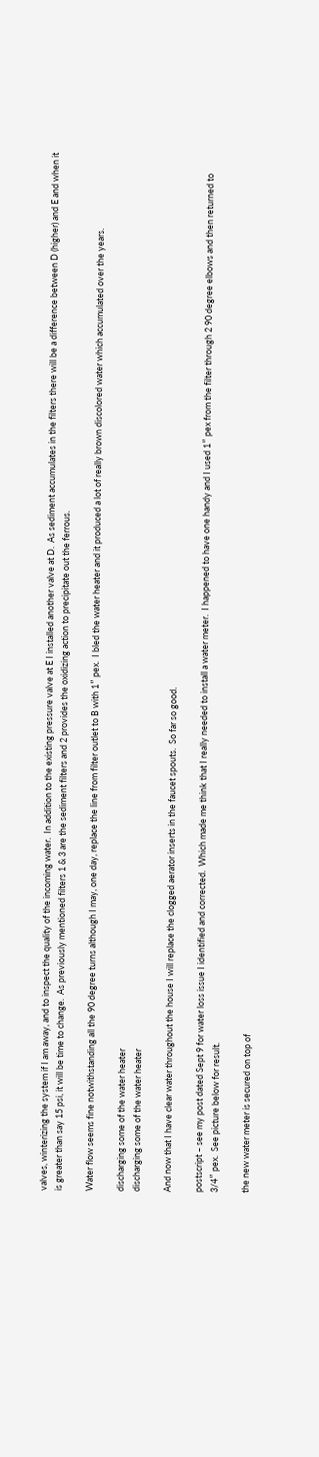valves, winterizing the system if I am away, and to inspect the quality of the incoming water.  In addition to the existing pressure valve at E I installed another valve at D.  As sediment accumulates in the filters there will be a difference between D (higher) and E and when it is greater than say 15 psi, it will be time to change.  As previously mentioned filters 1 & 3 are the sediment filters and 2 provides the oxidizing action to precipitate out the ferrous.

Water flow seems fine notwithstanding all the 90 degree turns although I may, one day, replace the line from filter outlet to B with 1″ pex.  I bled the water heater and it produced a lot of really brown discolored water which accumulated over the years.

discharging some of the water heater
discharging some of the water heater

And now that I have clear water throughout the house I will replace the clogged aerator inserts in the faucet spouts.  So far so good.

postscript – see my post dated Sept 9 for water loss issue I identified and corrected.  Which made me think that I really needed to install a water meter.  I happened to have one handy and I used 1″ pex from the filter through 2 90 degree elbows and then returned to 3/4″ pex.  See picture below for result.

the new water meter is secured on top of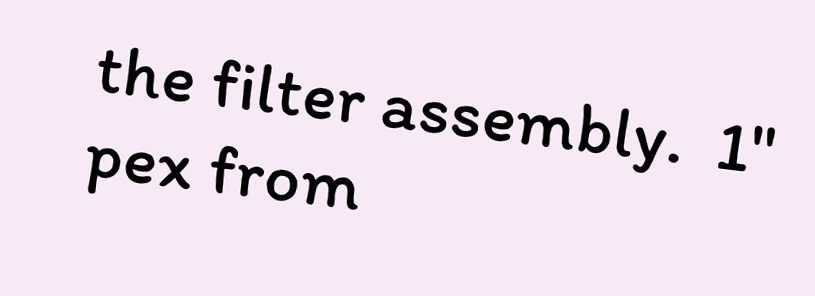the filter assembly.  1" pex from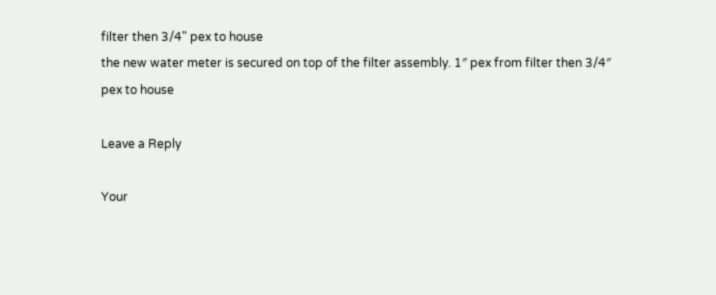filter then 3/4" pex to house
the new water meter is secured on top of the filter assembly. 1″ pex from filter then 3/4″ pex to house

Leave a Reply

Your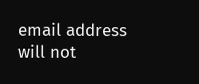email address will not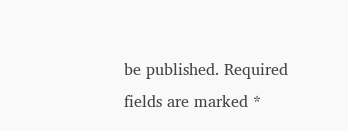be published. Required fields are marked *